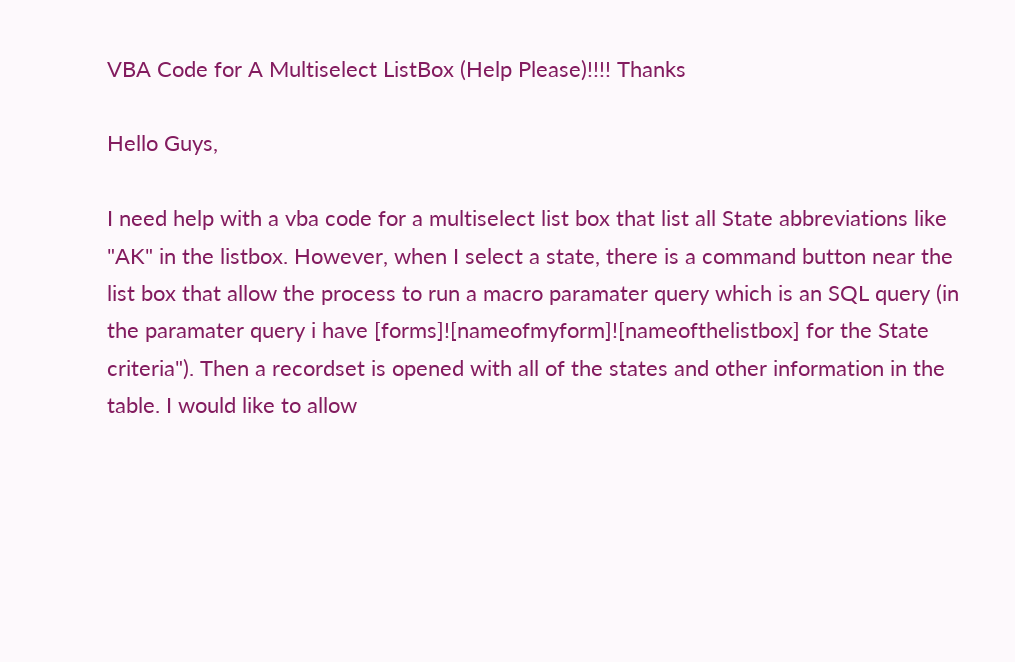VBA Code for A Multiselect ListBox (Help Please)!!!! Thanks

Hello Guys,

I need help with a vba code for a multiselect list box that list all State abbreviations like "AK" in the listbox. However, when I select a state, there is a command button near the list box that allow the process to run a macro paramater query which is an SQL query (in the paramater query i have [forms]![nameofmyform]![nameofthelistbox] for the State criteria"). Then a recordset is opened with all of the states and other information in the table. I would like to allow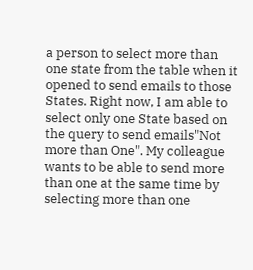a person to select more than one state from the table when it opened to send emails to those States. Right now, I am able to select only one State based on the query to send emails"Not more than One". My colleague wants to be able to send more than one at the same time by selecting more than one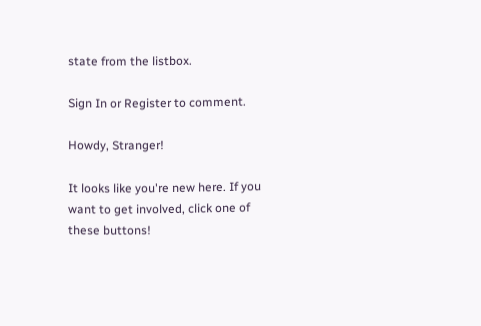state from the listbox.

Sign In or Register to comment.

Howdy, Stranger!

It looks like you're new here. If you want to get involved, click one of these buttons!